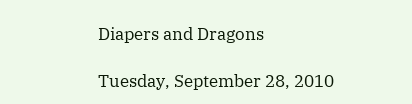Diapers and Dragons

Tuesday, September 28, 2010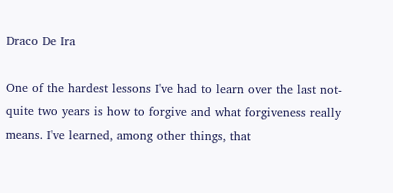Draco De Ira

One of the hardest lessons I've had to learn over the last not-quite two years is how to forgive and what forgiveness really means. I've learned, among other things, that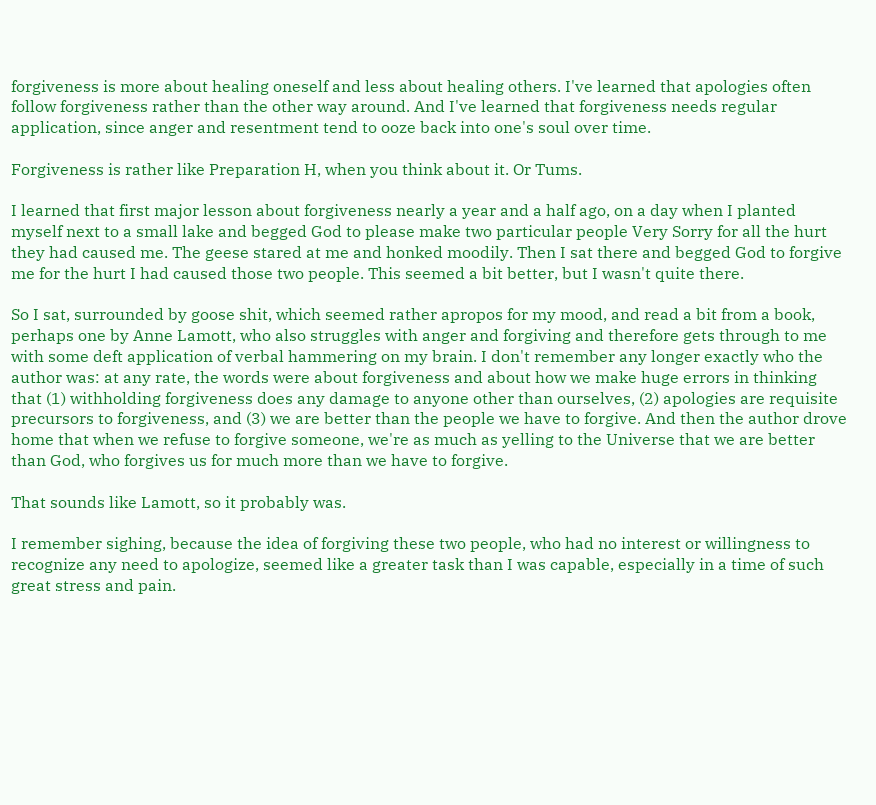forgiveness is more about healing oneself and less about healing others. I've learned that apologies often follow forgiveness rather than the other way around. And I've learned that forgiveness needs regular application, since anger and resentment tend to ooze back into one's soul over time.

Forgiveness is rather like Preparation H, when you think about it. Or Tums.

I learned that first major lesson about forgiveness nearly a year and a half ago, on a day when I planted myself next to a small lake and begged God to please make two particular people Very Sorry for all the hurt they had caused me. The geese stared at me and honked moodily. Then I sat there and begged God to forgive me for the hurt I had caused those two people. This seemed a bit better, but I wasn't quite there.

So I sat, surrounded by goose shit, which seemed rather apropos for my mood, and read a bit from a book, perhaps one by Anne Lamott, who also struggles with anger and forgiving and therefore gets through to me with some deft application of verbal hammering on my brain. I don't remember any longer exactly who the author was: at any rate, the words were about forgiveness and about how we make huge errors in thinking that (1) withholding forgiveness does any damage to anyone other than ourselves, (2) apologies are requisite precursors to forgiveness, and (3) we are better than the people we have to forgive. And then the author drove home that when we refuse to forgive someone, we're as much as yelling to the Universe that we are better than God, who forgives us for much more than we have to forgive.

That sounds like Lamott, so it probably was.

I remember sighing, because the idea of forgiving these two people, who had no interest or willingness to recognize any need to apologize, seemed like a greater task than I was capable, especially in a time of such great stress and pain.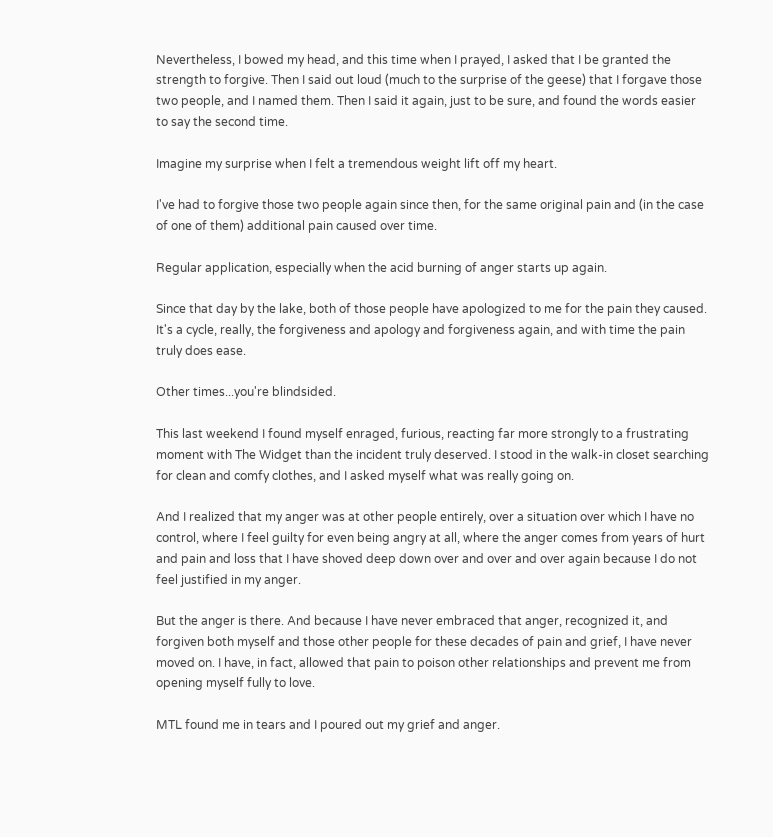Nevertheless, I bowed my head, and this time when I prayed, I asked that I be granted the strength to forgive. Then I said out loud (much to the surprise of the geese) that I forgave those two people, and I named them. Then I said it again, just to be sure, and found the words easier to say the second time.

Imagine my surprise when I felt a tremendous weight lift off my heart.

I've had to forgive those two people again since then, for the same original pain and (in the case of one of them) additional pain caused over time.

Regular application, especially when the acid burning of anger starts up again.

Since that day by the lake, both of those people have apologized to me for the pain they caused. It's a cycle, really, the forgiveness and apology and forgiveness again, and with time the pain truly does ease.

Other times...you're blindsided.

This last weekend I found myself enraged, furious, reacting far more strongly to a frustrating moment with The Widget than the incident truly deserved. I stood in the walk-in closet searching for clean and comfy clothes, and I asked myself what was really going on.

And I realized that my anger was at other people entirely, over a situation over which I have no control, where I feel guilty for even being angry at all, where the anger comes from years of hurt and pain and loss that I have shoved deep down over and over and over again because I do not feel justified in my anger.

But the anger is there. And because I have never embraced that anger, recognized it, and forgiven both myself and those other people for these decades of pain and grief, I have never moved on. I have, in fact, allowed that pain to poison other relationships and prevent me from opening myself fully to love.

MTL found me in tears and I poured out my grief and anger.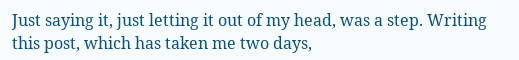Just saying it, just letting it out of my head, was a step. Writing this post, which has taken me two days,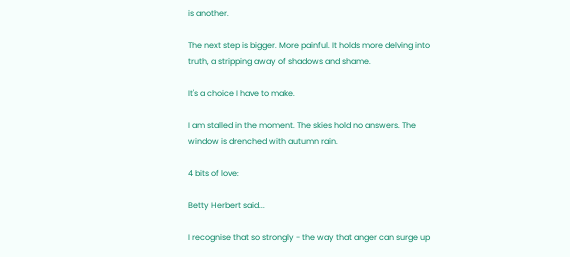is another.

The next step is bigger. More painful. It holds more delving into truth, a stripping away of shadows and shame.

It's a choice I have to make.

I am stalled in the moment. The skies hold no answers. The window is drenched with autumn rain.

4 bits of love:

Betty Herbert said...

I recognise that so strongly - the way that anger can surge up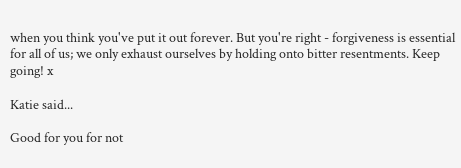when you think you've put it out forever. But you're right - forgiveness is essential for all of us; we only exhaust ourselves by holding onto bitter resentments. Keep going! x

Katie said...

Good for you for not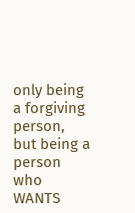only being a forgiving person, but being a person who WANTS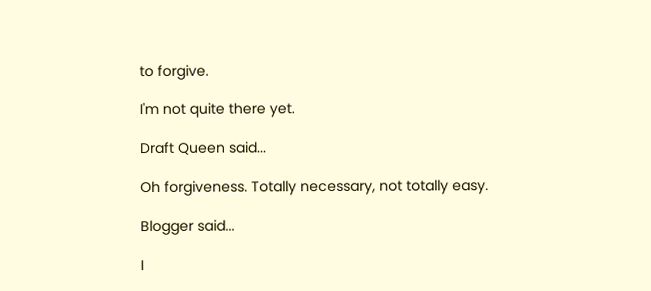to forgive.

I'm not quite there yet.

Draft Queen said...

Oh forgiveness. Totally necessary, not totally easy.

Blogger said...

I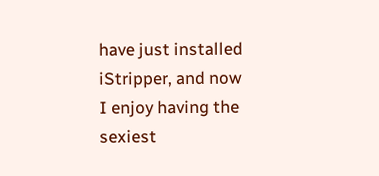have just installed iStripper, and now I enjoy having the sexiest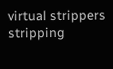virtual strippers stripping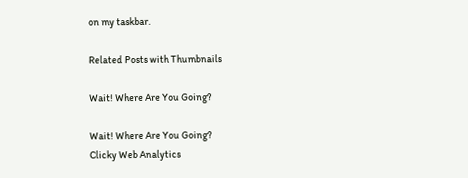on my taskbar.

Related Posts with Thumbnails

Wait! Where Are You Going?

Wait! Where Are You Going?
Clicky Web Analytics